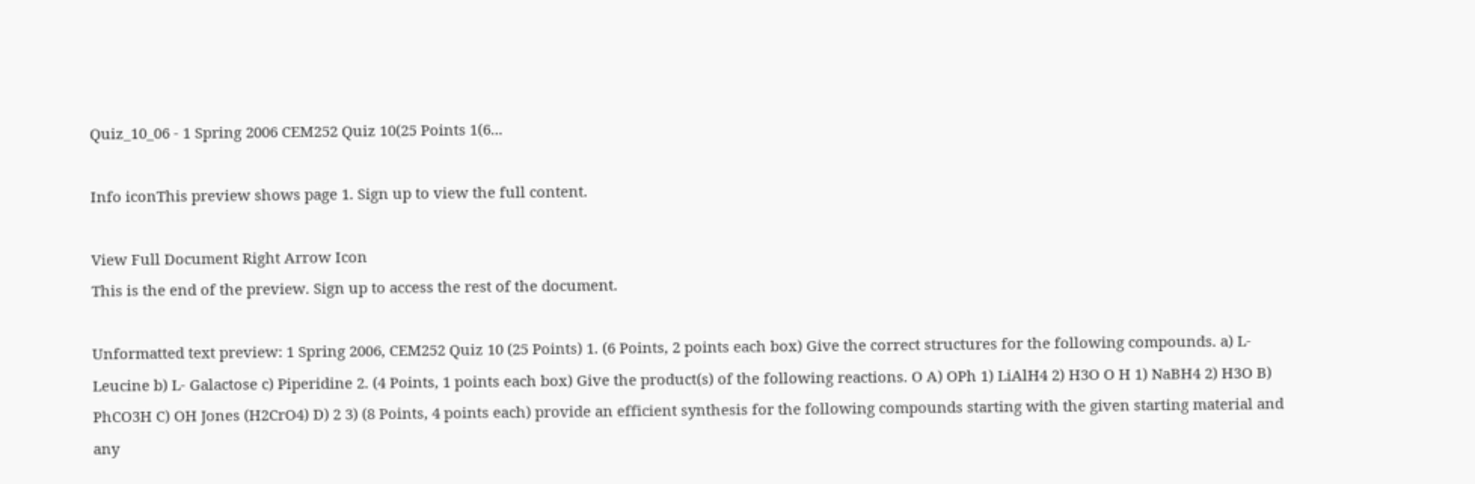Quiz_10_06 - 1 Spring 2006 CEM252 Quiz 10(25 Points 1(6...

Info iconThis preview shows page 1. Sign up to view the full content.

View Full Document Right Arrow Icon
This is the end of the preview. Sign up to access the rest of the document.

Unformatted text preview: 1 Spring 2006, CEM252 Quiz 10 (25 Points) 1. (6 Points, 2 points each box) Give the correct structures for the following compounds. a) L-Leucine b) L- Galactose c) Piperidine 2. (4 Points, 1 points each box) Give the product(s) of the following reactions. O A) OPh 1) LiAlH4 2) H3O O H 1) NaBH4 2) H3O B) PhCO3H C) OH Jones (H2CrO4) D) 2 3) (8 Points, 4 points each) provide an efficient synthesis for the following compounds starting with the given starting material and any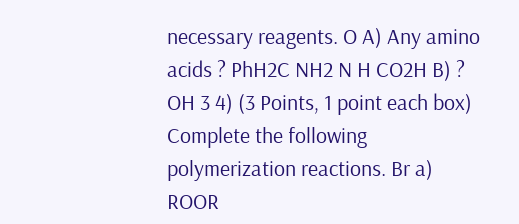necessary reagents. O A) Any amino acids ? PhH2C NH2 N H CO2H B) ? OH 3 4) (3 Points, 1 point each box) Complete the following polymerization reactions. Br a) ROOR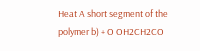Heat A short segment of the polymer b) + O OH2CH2CO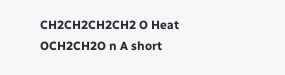CH2CH2CH2CH2 O Heat OCH2CH2O n A short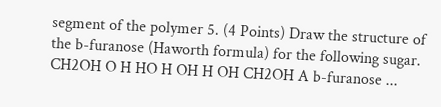segment of the polymer 5. (4 Points) Draw the structure of the b-furanose (Haworth formula) for the following sugar. CH2OH O H HO H OH H OH CH2OH A b-furanose ...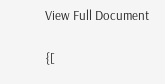View Full Document

{[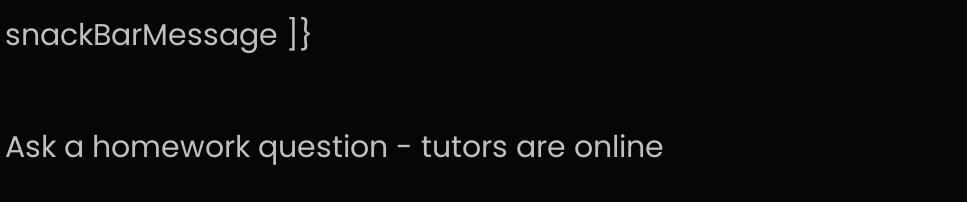snackBarMessage ]}

Ask a homework question - tutors are online